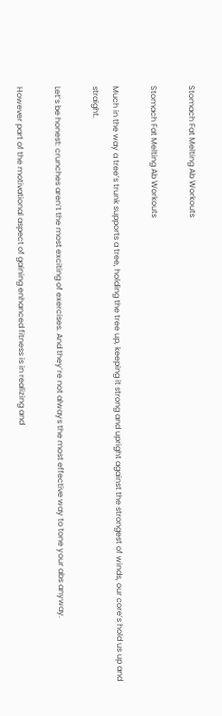Stomach Fat Melting Ab Workouts

Stomach Fat Melting Ab Workouts

Much in the way a tree’s trunk supports a tree, holding the tree up, keeping it strong and upright against the strongest of winds, our core’s hold us up and straight.

Let’s be honest: crunches aren’t the most exciting of exercises. And they’re not always the most effective way to tone your abs anyway.

However part of the motivational aspect of gaining enhanced fitness is in realizing and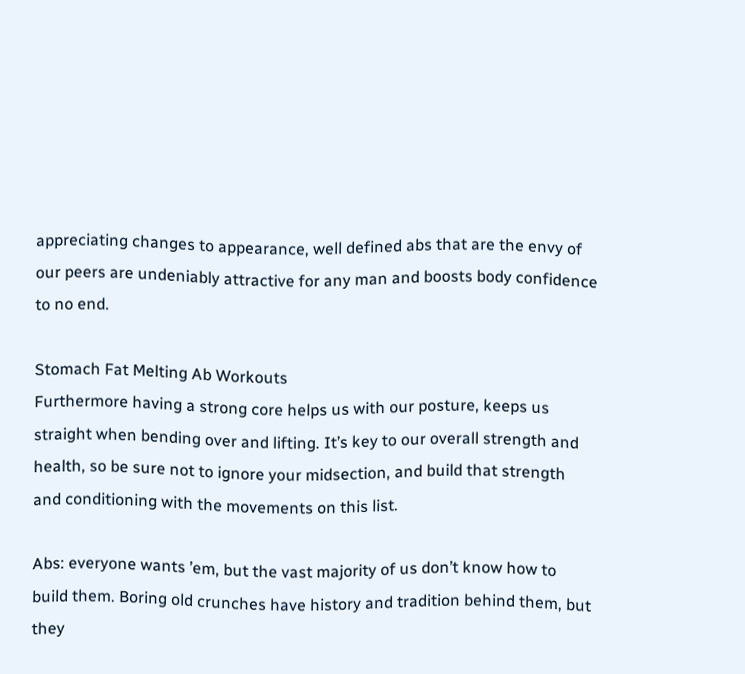appreciating changes to appearance, well defined abs that are the envy of our peers are undeniably attractive for any man and boosts body confidence to no end.

Stomach Fat Melting Ab Workouts
Furthermore having a strong core helps us with our posture, keeps us straight when bending over and lifting. It’s key to our overall strength and health, so be sure not to ignore your midsection, and build that strength and conditioning with the movements on this list.

Abs: everyone wants ’em, but the vast majority of us don’t know how to build them. Boring old crunches have history and tradition behind them, but they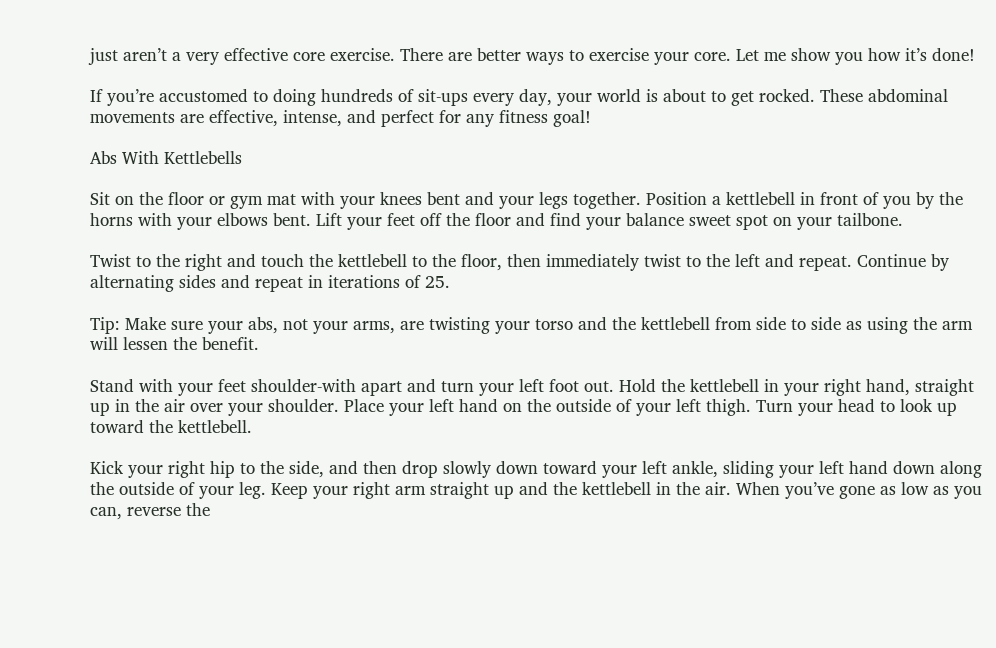just aren’t a very effective core exercise. There are better ways to exercise your core. Let me show you how it’s done!

If you’re accustomed to doing hundreds of sit-ups every day, your world is about to get rocked. These abdominal movements are effective, intense, and perfect for any fitness goal!

Abs With Kettlebells

Sit on the floor or gym mat with your knees bent and your legs together. Position a kettlebell in front of you by the horns with your elbows bent. Lift your feet off the floor and find your balance sweet spot on your tailbone.

Twist to the right and touch the kettlebell to the floor, then immediately twist to the left and repeat. Continue by alternating sides and repeat in iterations of 25.

Tip: Make sure your abs, not your arms, are twisting your torso and the kettlebell from side to side as using the arm will lessen the benefit.

Stand with your feet shoulder-with apart and turn your left foot out. Hold the kettlebell in your right hand, straight up in the air over your shoulder. Place your left hand on the outside of your left thigh. Turn your head to look up toward the kettlebell.

Kick your right hip to the side, and then drop slowly down toward your left ankle, sliding your left hand down along the outside of your leg. Keep your right arm straight up and the kettlebell in the air. When you’ve gone as low as you can, reverse the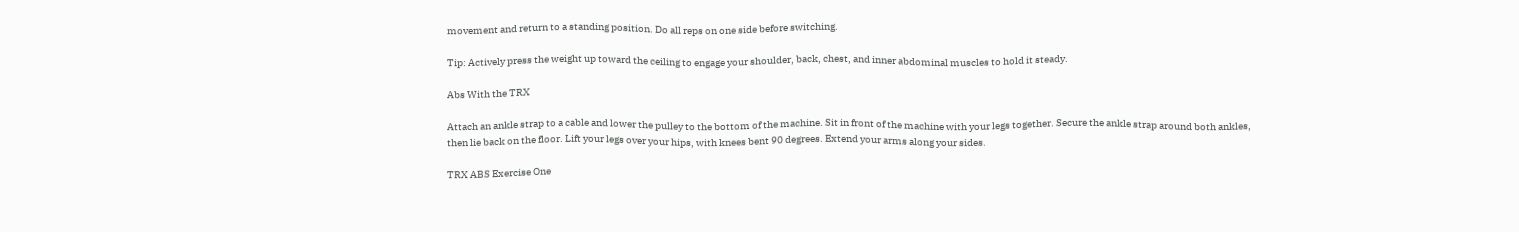movement and return to a standing position. Do all reps on one side before switching.

Tip: Actively press the weight up toward the ceiling to engage your shoulder, back, chest, and inner abdominal muscles to hold it steady.

Abs With the TRX

Attach an ankle strap to a cable and lower the pulley to the bottom of the machine. Sit in front of the machine with your legs together. Secure the ankle strap around both ankles, then lie back on the floor. Lift your legs over your hips, with knees bent 90 degrees. Extend your arms along your sides.

TRX ABS Exercise One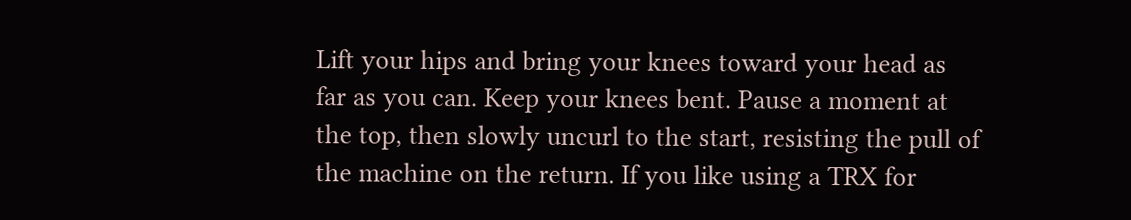Lift your hips and bring your knees toward your head as far as you can. Keep your knees bent. Pause a moment at the top, then slowly uncurl to the start, resisting the pull of the machine on the return. If you like using a TRX for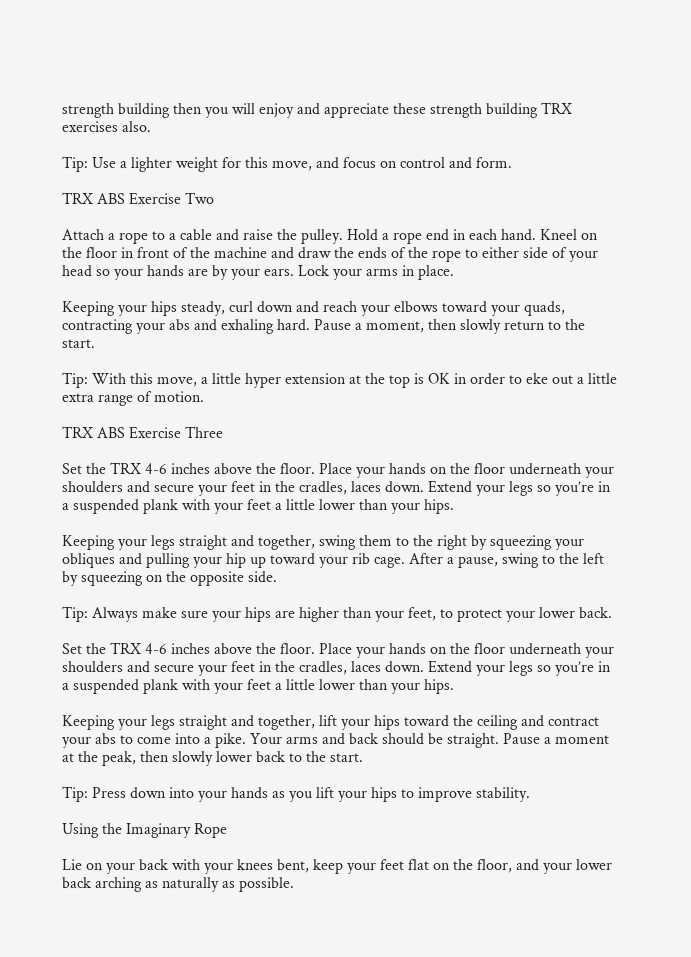strength building then you will enjoy and appreciate these strength building TRX exercises also.

Tip: Use a lighter weight for this move, and focus on control and form.

TRX ABS Exercise Two

Attach a rope to a cable and raise the pulley. Hold a rope end in each hand. Kneel on the floor in front of the machine and draw the ends of the rope to either side of your head so your hands are by your ears. Lock your arms in place.

Keeping your hips steady, curl down and reach your elbows toward your quads, contracting your abs and exhaling hard. Pause a moment, then slowly return to the start.

Tip: With this move, a little hyper extension at the top is OK in order to eke out a little extra range of motion.

TRX ABS Exercise Three

Set the TRX 4-6 inches above the floor. Place your hands on the floor underneath your shoulders and secure your feet in the cradles, laces down. Extend your legs so you’re in a suspended plank with your feet a little lower than your hips.

Keeping your legs straight and together, swing them to the right by squeezing your obliques and pulling your hip up toward your rib cage. After a pause, swing to the left by squeezing on the opposite side.

Tip: Always make sure your hips are higher than your feet, to protect your lower back.

Set the TRX 4-6 inches above the floor. Place your hands on the floor underneath your shoulders and secure your feet in the cradles, laces down. Extend your legs so you’re in a suspended plank with your feet a little lower than your hips.

Keeping your legs straight and together, lift your hips toward the ceiling and contract your abs to come into a pike. Your arms and back should be straight. Pause a moment at the peak, then slowly lower back to the start.

Tip: Press down into your hands as you lift your hips to improve stability.

Using the Imaginary Rope

Lie on your back with your knees bent, keep your feet flat on the floor, and your lower back arching as naturally as possible.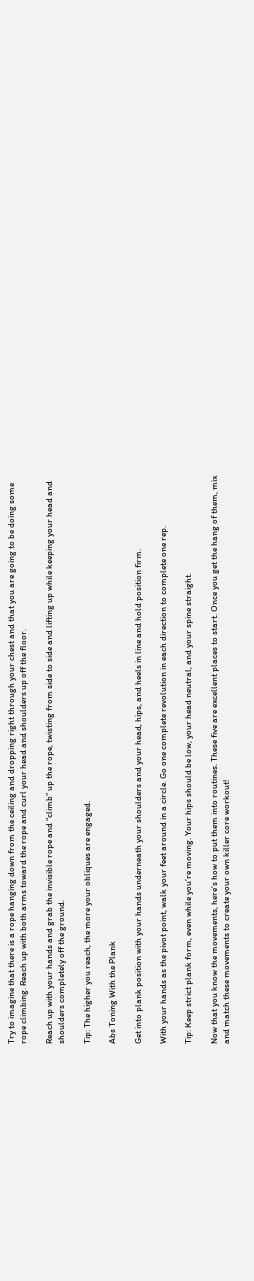Try to imagine that there is a rope hanging down from the ceiling and dropping right through your chest and that you are going to be doing some rope climbing. Reach up with both arms toward the rope and curl your head and shoulders up off the floor.

Reach up with your hands and grab the invisible rope and “climb” up the rope, twisting from side to side and lifting up while keeping your head and shoulders completely off the ground.

Tip: The higher you reach, the more your obliques are engaged.

Abs Toning With the Plank

Get into plank position with your hands underneath your shoulders and your head, hips, and heels in line and hold position firm.

With your hands as the pivot point, walk your feet around in a circle. Go one complete revolution in each direction to complete one rep.

Tip: Keep strict plank form, even while you’re moving. Your hips should be low, your head neutral, and your spine straight.

Now that you know the movements, here’s how to put them into routines. These five are excellent places to start. Once you get the hang of them, mix and match these movements to create your own killer core workout!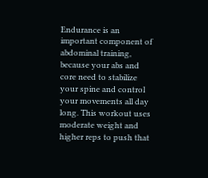Endurance is an important component of abdominal training, because your abs and core need to stabilize your spine and control your movements all day long. This workout uses moderate weight and higher reps to push that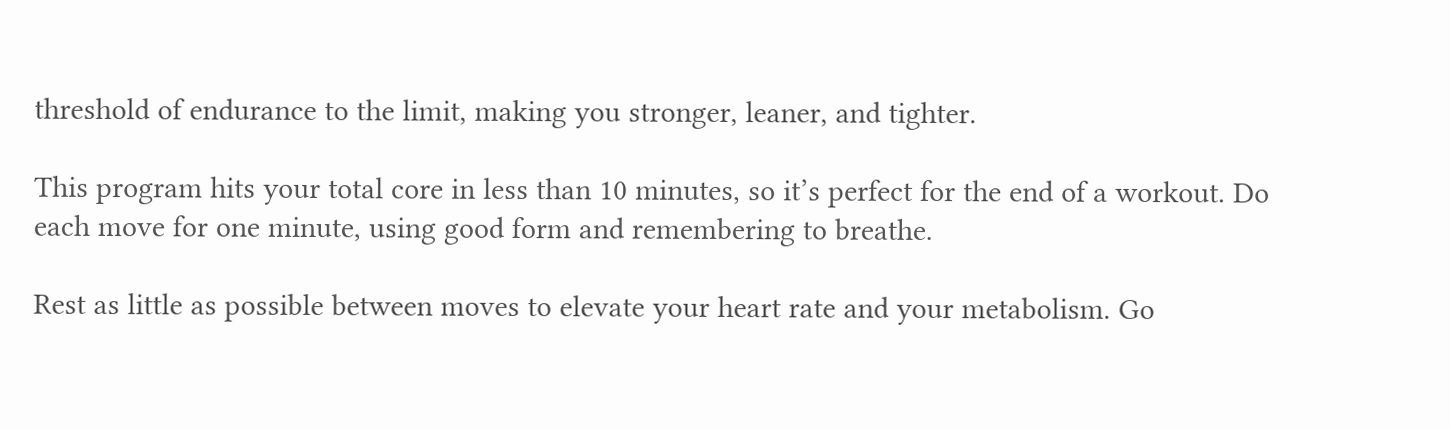threshold of endurance to the limit, making you stronger, leaner, and tighter.

This program hits your total core in less than 10 minutes, so it’s perfect for the end of a workout. Do each move for one minute, using good form and remembering to breathe.

Rest as little as possible between moves to elevate your heart rate and your metabolism. Go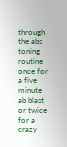through the abs toning routine once for a five minute ab blast or twice for a crazy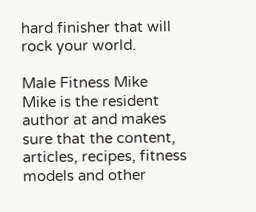hard finisher that will rock your world.

Male Fitness Mike
Mike is the resident author at and makes sure that the content, articles, recipes, fitness models and other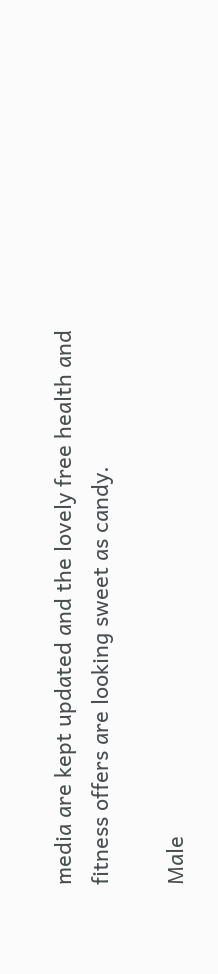media are kept updated and the lovely free health and fitness offers are looking sweet as candy.

Male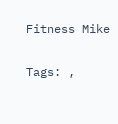Fitness Mike

Tags: ,